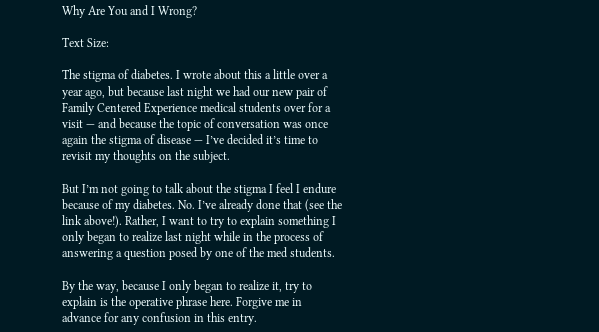Why Are You and I Wrong?

Text Size:

The stigma of diabetes. I wrote about this a little over a year ago, but because last night we had our new pair of Family Centered Experience medical students over for a visit — and because the topic of conversation was once again the stigma of disease — I’ve decided it’s time to revisit my thoughts on the subject.

But I’m not going to talk about the stigma I feel I endure because of my diabetes. No. I’ve already done that (see the link above!). Rather, I want to try to explain something I only began to realize last night while in the process of answering a question posed by one of the med students.

By the way, because I only began to realize it, try to explain is the operative phrase here. Forgive me in advance for any confusion in this entry.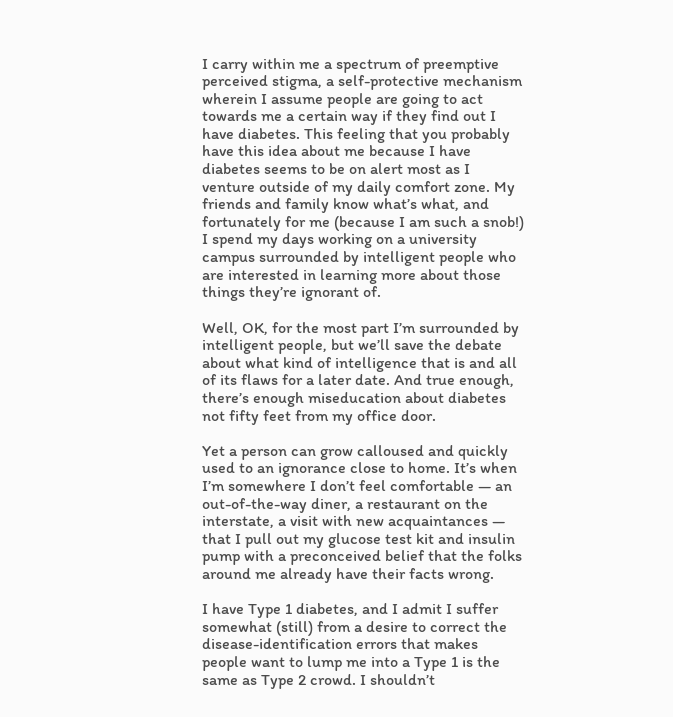I carry within me a spectrum of preemptive perceived stigma, a self-protective mechanism wherein I assume people are going to act towards me a certain way if they find out I have diabetes. This feeling that you probably have this idea about me because I have diabetes seems to be on alert most as I venture outside of my daily comfort zone. My friends and family know what’s what, and fortunately for me (because I am such a snob!) I spend my days working on a university campus surrounded by intelligent people who are interested in learning more about those things they’re ignorant of.

Well, OK, for the most part I’m surrounded by intelligent people, but we’ll save the debate about what kind of intelligence that is and all of its flaws for a later date. And true enough, there’s enough miseducation about diabetes not fifty feet from my office door.

Yet a person can grow calloused and quickly used to an ignorance close to home. It’s when I’m somewhere I don’t feel comfortable — an out-of-the-way diner, a restaurant on the interstate, a visit with new acquaintances — that I pull out my glucose test kit and insulin pump with a preconceived belief that the folks around me already have their facts wrong.

I have Type 1 diabetes, and I admit I suffer somewhat (still) from a desire to correct the disease-identification errors that makes people want to lump me into a Type 1 is the same as Type 2 crowd. I shouldn’t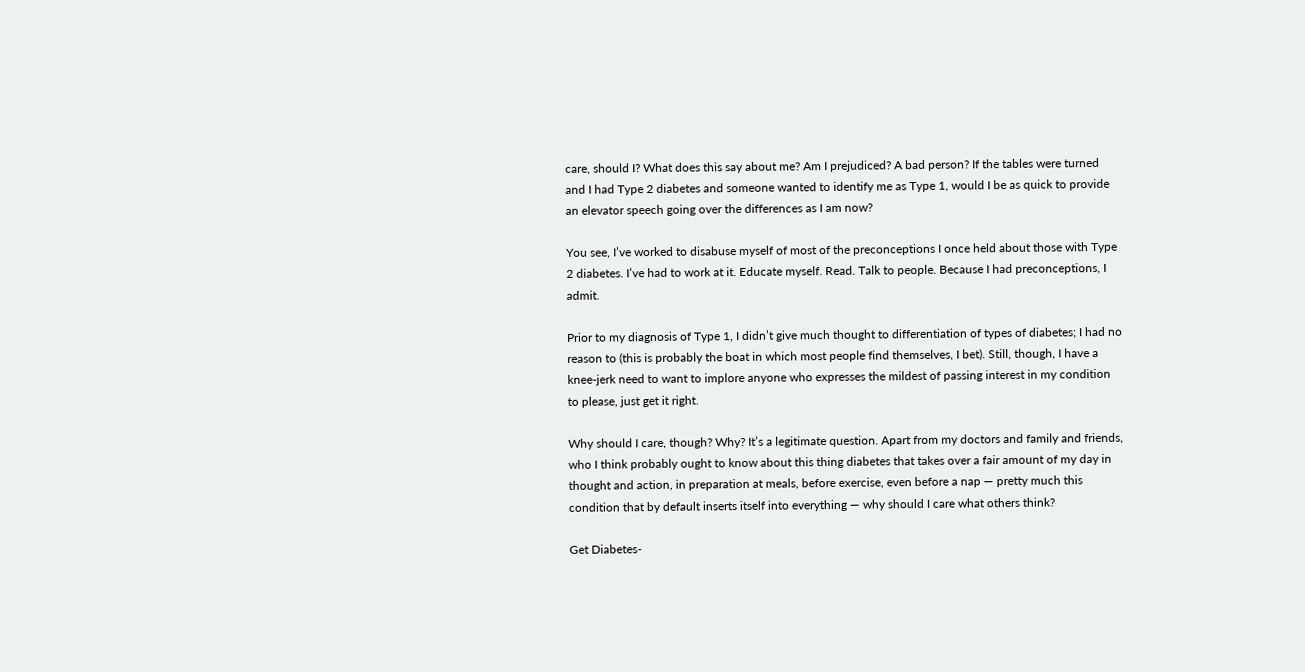care, should I? What does this say about me? Am I prejudiced? A bad person? If the tables were turned and I had Type 2 diabetes and someone wanted to identify me as Type 1, would I be as quick to provide an elevator speech going over the differences as I am now?

You see, I’ve worked to disabuse myself of most of the preconceptions I once held about those with Type 2 diabetes. I’ve had to work at it. Educate myself. Read. Talk to people. Because I had preconceptions, I admit.

Prior to my diagnosis of Type 1, I didn’t give much thought to differentiation of types of diabetes; I had no reason to (this is probably the boat in which most people find themselves, I bet). Still, though, I have a knee-jerk need to want to implore anyone who expresses the mildest of passing interest in my condition to please, just get it right.

Why should I care, though? Why? It’s a legitimate question. Apart from my doctors and family and friends, who I think probably ought to know about this thing diabetes that takes over a fair amount of my day in thought and action, in preparation at meals, before exercise, even before a nap — pretty much this condition that by default inserts itself into everything — why should I care what others think?

Get Diabetes-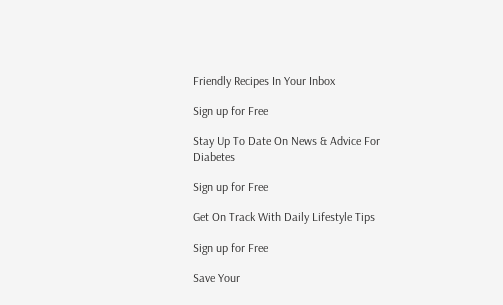Friendly Recipes In Your Inbox

Sign up for Free

Stay Up To Date On News & Advice For Diabetes

Sign up for Free

Get On Track With Daily Lifestyle Tips

Sign up for Free

Save Your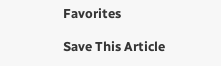Favorites

Save This Article